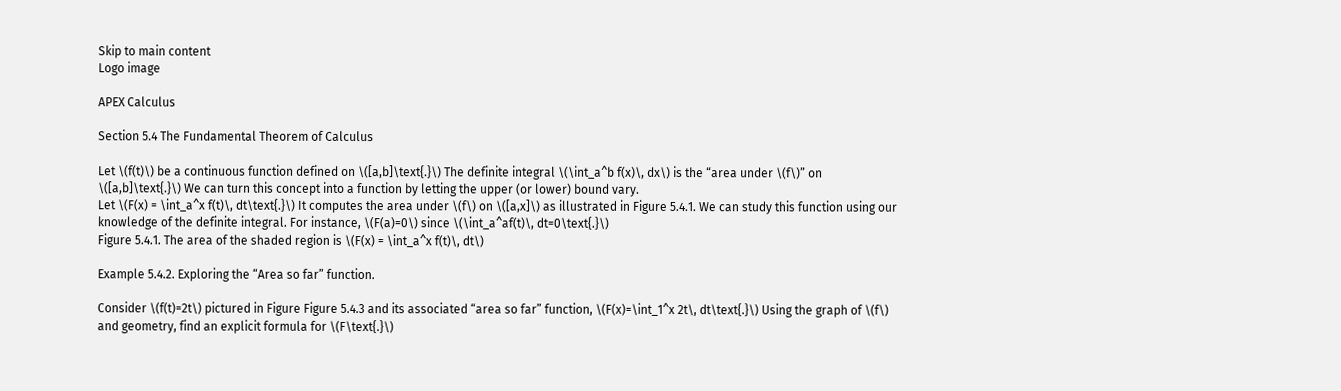Skip to main content
Logo image

APEX Calculus

Section 5.4 The Fundamental Theorem of Calculus

Let \(f(t)\) be a continuous function defined on \([a,b]\text{.}\) The definite integral \(\int_a^b f(x)\, dx\) is the “area under \(f\)” on \([a,b]\text{.}\) We can turn this concept into a function by letting the upper (or lower) bound vary.
Let \(F(x) = \int_a^x f(t)\, dt\text{.}\) It computes the area under \(f\) on \([a,x]\) as illustrated in Figure 5.4.1. We can study this function using our knowledge of the definite integral. For instance, \(F(a)=0\) since \(\int_a^af(t)\, dt=0\text{.}\)
Figure 5.4.1. The area of the shaded region is \(F(x) = \int_a^x f(t)\, dt\)

Example 5.4.2. Exploring the “Area so far” function.

Consider \(f(t)=2t\) pictured in Figure Figure 5.4.3 and its associated “area so far” function, \(F(x)=\int_1^x 2t\, dt\text{.}\) Using the graph of \(f\) and geometry, find an explicit formula for \(F\text{.}\)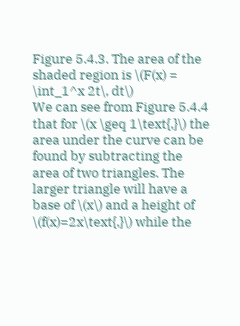Figure 5.4.3. The area of the shaded region is \(F(x) = \int_1^x 2t\, dt\)
We can see from Figure 5.4.4 that for \(x \geq 1\text{,}\) the area under the curve can be found by subtracting the area of two triangles. The larger triangle will have a base of \(x\) and a height of \(f(x)=2x\text{,}\) while the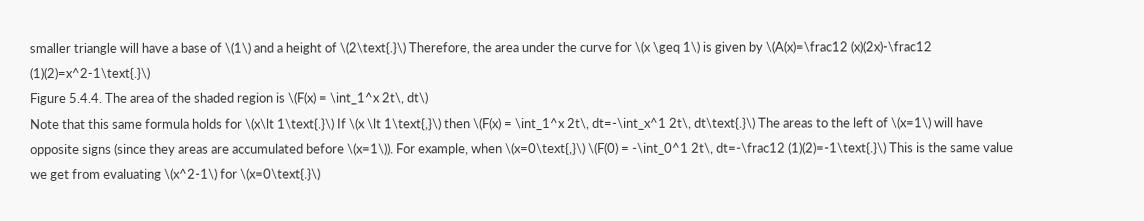smaller triangle will have a base of \(1\) and a height of \(2\text{.}\) Therefore, the area under the curve for \(x \geq 1\) is given by \(A(x)=\frac12 (x)(2x)-\frac12 (1)(2)=x^2-1\text{.}\)
Figure 5.4.4. The area of the shaded region is \(F(x) = \int_1^x 2t\, dt\)
Note that this same formula holds for \(x\lt 1\text{.}\) If \(x \lt 1\text{,}\) then \(F(x) = \int_1^x 2t\, dt=-\int_x^1 2t\, dt\text{.}\) The areas to the left of \(x=1\) will have opposite signs (since they areas are accumulated before \(x=1\)). For example, when \(x=0\text{,}\) \(F(0) = -\int_0^1 2t\, dt=-\frac12 (1)(2)=-1\text{.}\) This is the same value we get from evaluating \(x^2-1\) for \(x=0\text{.}\)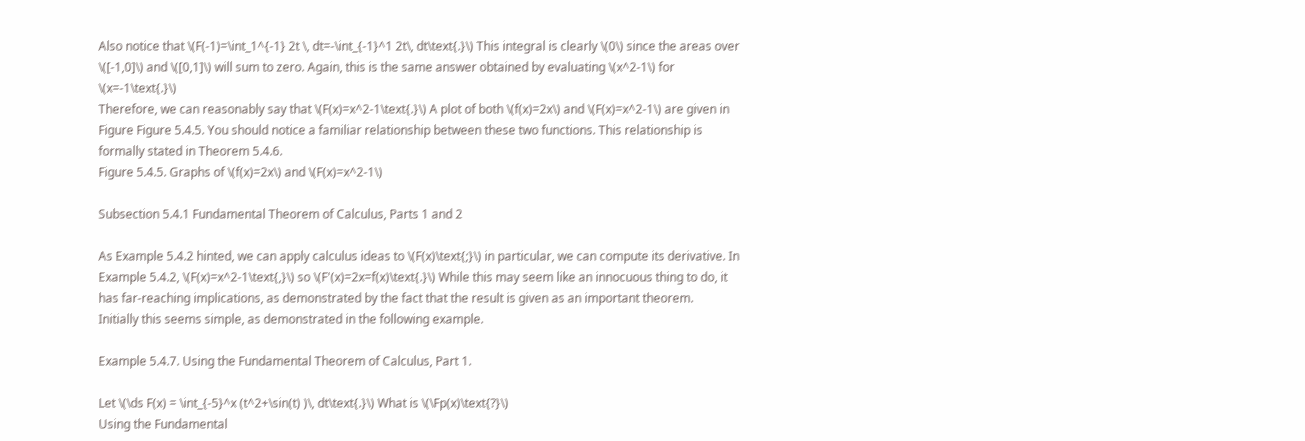Also notice that \(F(-1)=\int_1^{-1} 2t \, dt=-\int_{-1}^1 2t\, dt\text{.}\) This integral is clearly \(0\) since the areas over \([-1,0]\) and \([0,1]\) will sum to zero. Again, this is the same answer obtained by evaluating \(x^2-1\) for \(x=-1\text{.}\)
Therefore, we can reasonably say that \(F(x)=x^2-1\text{.}\) A plot of both \(f(x)=2x\) and \(F(x)=x^2-1\) are given in Figure Figure 5.4.5. You should notice a familiar relationship between these two functions. This relationship is formally stated in Theorem 5.4.6.
Figure 5.4.5. Graphs of \(f(x)=2x\) and \(F(x)=x^2-1\)

Subsection 5.4.1 Fundamental Theorem of Calculus, Parts 1 and 2

As Example 5.4.2 hinted, we can apply calculus ideas to \(F(x)\text{;}\) in particular, we can compute its derivative. In Example 5.4.2, \(F(x)=x^2-1\text{,}\) so \(F'(x)=2x=f(x)\text{.}\) While this may seem like an innocuous thing to do, it has far-reaching implications, as demonstrated by the fact that the result is given as an important theorem.
Initially this seems simple, as demonstrated in the following example.

Example 5.4.7. Using the Fundamental Theorem of Calculus, Part 1.

Let \(\ds F(x) = \int_{-5}^x (t^2+\sin(t) )\, dt\text{.}\) What is \(\Fp(x)\text{?}\)
Using the Fundamental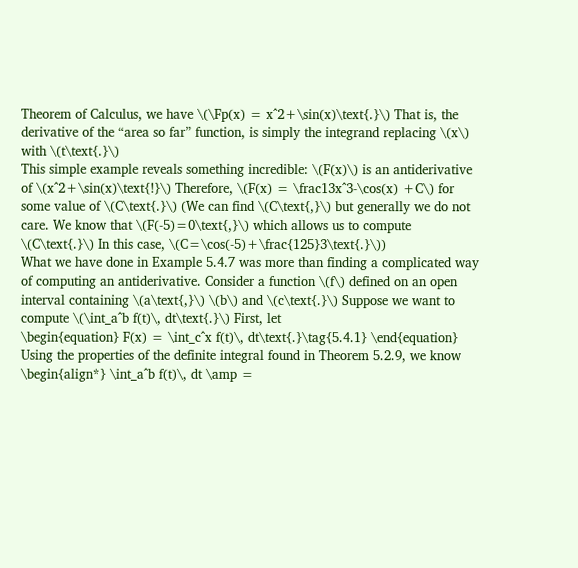Theorem of Calculus, we have \(\Fp(x) = x^2+\sin(x)\text{.}\) That is, the derivative of the “area so far” function, is simply the integrand replacing \(x\) with \(t\text{.}\)
This simple example reveals something incredible: \(F(x)\) is an antiderivative of \(x^2+\sin(x)\text{!}\) Therefore, \(F(x) = \frac13x^3-\cos(x) +C\) for some value of \(C\text{.}\) (We can find \(C\text{,}\) but generally we do not care. We know that \(F(-5)=0\text{,}\) which allows us to compute \(C\text{.}\) In this case, \(C=\cos(-5)+\frac{125}3\text{.}\))
What we have done in Example 5.4.7 was more than finding a complicated way of computing an antiderivative. Consider a function \(f\) defined on an open interval containing \(a\text{,}\) \(b\) and \(c\text{.}\) Suppose we want to compute \(\int_a^b f(t)\, dt\text{.}\) First, let
\begin{equation} F(x) = \int_c^x f(t)\, dt\text{.}\tag{5.4.1} \end{equation}
Using the properties of the definite integral found in Theorem 5.2.9, we know
\begin{align*} \int_a^b f(t)\, dt \amp =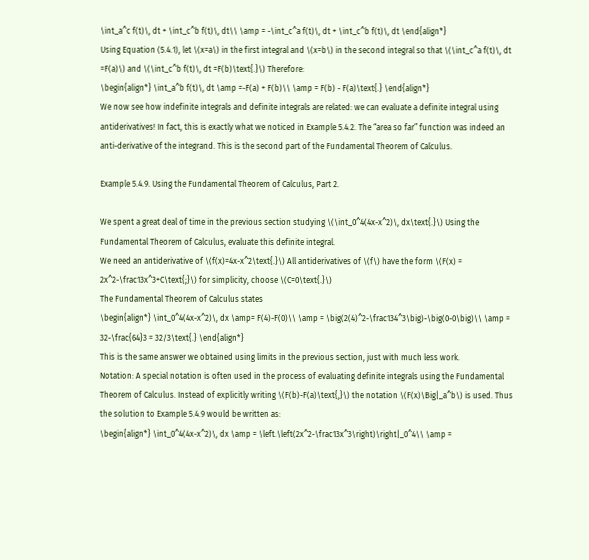\int_a^c f(t)\, dt + \int_c^b f(t)\, dt\\ \amp = -\int_c^a f(t)\, dt + \int_c^b f(t)\, dt \end{align*}
Using Equation (5.4.1), let \(x=a\) in the first integral and \(x=b\) in the second integral so that \(\int_c^a f(t)\, dt =F(a)\) and \(\int_c^b f(t)\, dt =F(b)\text{.}\) Therefore:
\begin{align*} \int_a^b f(t)\, dt \amp =-F(a) + F(b)\\ \amp = F(b) - F(a)\text{.} \end{align*}
We now see how indefinite integrals and definite integrals are related: we can evaluate a definite integral using antiderivatives! In fact, this is exactly what we noticed in Example 5.4.2. The “area so far” function was indeed an anti-derivative of the integrand. This is the second part of the Fundamental Theorem of Calculus.

Example 5.4.9. Using the Fundamental Theorem of Calculus, Part 2.

We spent a great deal of time in the previous section studying \(\int_0^4(4x-x^2)\, dx\text{.}\) Using the Fundamental Theorem of Calculus, evaluate this definite integral.
We need an antiderivative of \(f(x)=4x-x^2\text{.}\) All antiderivatives of \(f\) have the form \(F(x) = 2x^2-\frac13x^3+C\text{;}\) for simplicity, choose \(C=0\text{.}\)
The Fundamental Theorem of Calculus states
\begin{align*} \int_0^4(4x-x^2)\, dx \amp= F(4)-F(0)\\ \amp = \big(2(4)^2-\frac134^3\big)-\big(0-0\big)\\ \amp = 32-\frac{64}3 = 32/3\text{.} \end{align*}
This is the same answer we obtained using limits in the previous section, just with much less work.
Notation: A special notation is often used in the process of evaluating definite integrals using the Fundamental Theorem of Calculus. Instead of explicitly writing \(F(b)-F(a)\text{,}\) the notation \(F(x)\Big|_a^b\) is used. Thus the solution to Example 5.4.9 would be written as:
\begin{align*} \int_0^4(4x-x^2)\, dx \amp = \left.\left(2x^2-\frac13x^3\right)\right|_0^4\\ \amp =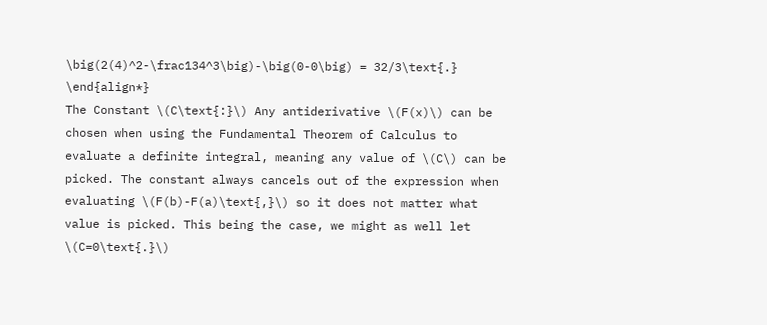\big(2(4)^2-\frac134^3\big)-\big(0-0\big) = 32/3\text{.} \end{align*}
The Constant \(C\text{:}\) Any antiderivative \(F(x)\) can be chosen when using the Fundamental Theorem of Calculus to evaluate a definite integral, meaning any value of \(C\) can be picked. The constant always cancels out of the expression when evaluating \(F(b)-F(a)\text{,}\) so it does not matter what value is picked. This being the case, we might as well let \(C=0\text{.}\)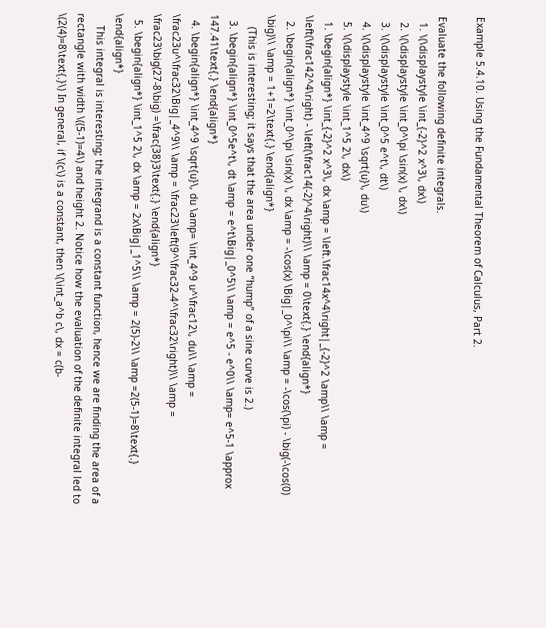Example 5.4.10. Using the Fundamental Theorem of Calculus, Part 2.

Evaluate the following definite integrals.
  1. \(\displaystyle \int_{-2}^2 x^3\, dx\)
  2. \(\displaystyle \int_0^\pi \sin(x) \, dx\)
  3. \(\displaystyle \int_0^5 e^t\, dt\)
  4. \(\displaystyle \int_4^9 \sqrt{u}\, du\)
  5. \(\displaystyle \int_1^5 2\, dx\)
  1. \begin{align*} \int_{-2}^2 x^3\, dx \amp = \left.\frac14x^4\right|_{-2}^2 \amp\\ \amp = \left(\frac142^4\right) - \left(\frac14(-2)^4\right)\\ \amp = 0\text{.} \end{align*}
  2. \begin{align*} \int_0^\pi \sin(x) \, dx \amp = -\cos(x) \Big|_0^\pi\\ \amp = -\cos(\pi) - \big(-\cos(0) \big)\\ \amp = 1+1=2\text{.} \end{align*}
    (This is interesting; it says that the area under one “hump” of a sine curve is 2.)
  3. \begin{align*} \int_0^5e^t\, dt \amp = e^t\Big|_0^5\\ \amp = e^5 - e^0\\ \amp= e^5-1 \approx 147.41\text{.} \end{align*}
  4. \begin{align*} \int_4^9 \sqrt{u}\, du \amp= \int_4^9 u^\frac12\, du\\ \amp = \frac23u^\frac32\Big|_4^9\\ \amp = \frac23\left(9^\frac32-4^\frac32\right)\\ \amp = \frac23\big(27-8\big) =\frac{38}3\text{.} \end{align*}
  5. \begin{align*} \int_1^5 2\, dx \amp = 2x\Big|_1^5\\ \amp = 2(5)-2\\ \amp =2(5-1)=8\text{.} \end{align*}
    This integral is interesting; the integrand is a constant function, hence we are finding the area of a rectangle with width \((5-1)=4\) and height 2. Notice how the evaluation of the definite integral led to \(2(4)=8\text{.}\) In general, if \(c\) is a constant, then \(\int_a^b c\, dx = c(b-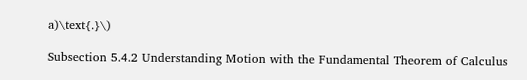a)\text{.}\)

Subsection 5.4.2 Understanding Motion with the Fundamental Theorem of Calculus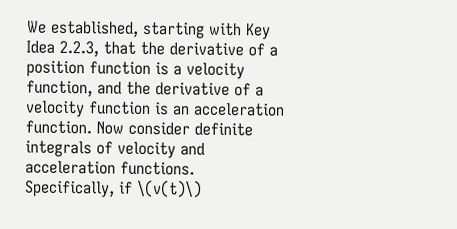We established, starting with Key Idea 2.2.3, that the derivative of a position function is a velocity function, and the derivative of a velocity function is an acceleration function. Now consider definite integrals of velocity and acceleration functions. Specifically, if \(v(t)\)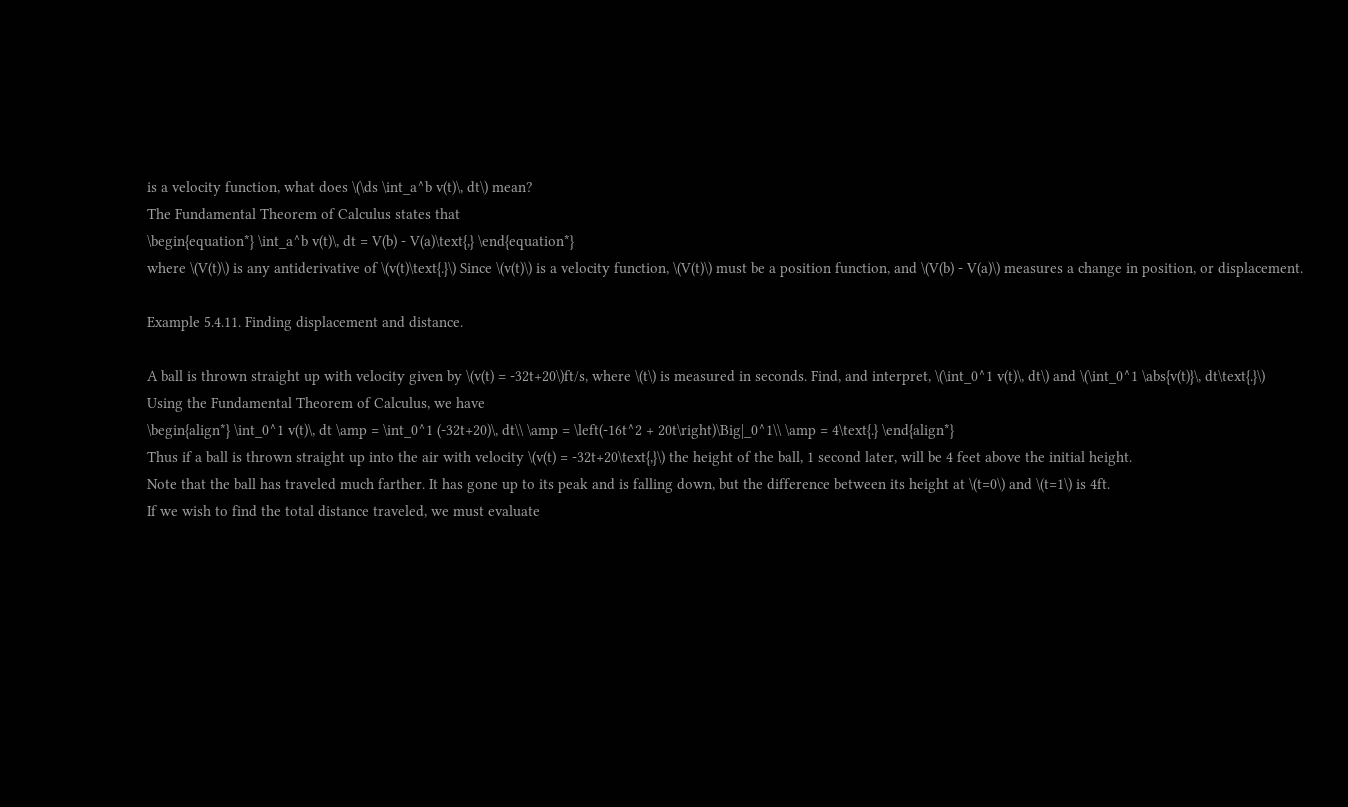is a velocity function, what does \(\ds \int_a^b v(t)\, dt\) mean?
The Fundamental Theorem of Calculus states that
\begin{equation*} \int_a^b v(t)\, dt = V(b) - V(a)\text{,} \end{equation*}
where \(V(t)\) is any antiderivative of \(v(t)\text{.}\) Since \(v(t)\) is a velocity function, \(V(t)\) must be a position function, and \(V(b) - V(a)\) measures a change in position, or displacement.

Example 5.4.11. Finding displacement and distance.

A ball is thrown straight up with velocity given by \(v(t) = -32t+20\)ft/s, where \(t\) is measured in seconds. Find, and interpret, \(\int_0^1 v(t)\, dt\) and \(\int_0^1 \abs{v(t)}\, dt\text{.}\)
Using the Fundamental Theorem of Calculus, we have
\begin{align*} \int_0^1 v(t)\, dt \amp = \int_0^1 (-32t+20)\, dt\\ \amp = \left(-16t^2 + 20t\right)\Big|_0^1\\ \amp = 4\text{.} \end{align*}
Thus if a ball is thrown straight up into the air with velocity \(v(t) = -32t+20\text{,}\) the height of the ball, 1 second later, will be 4 feet above the initial height.
Note that the ball has traveled much farther. It has gone up to its peak and is falling down, but the difference between its height at \(t=0\) and \(t=1\) is 4ft.
If we wish to find the total distance traveled, we must evaluate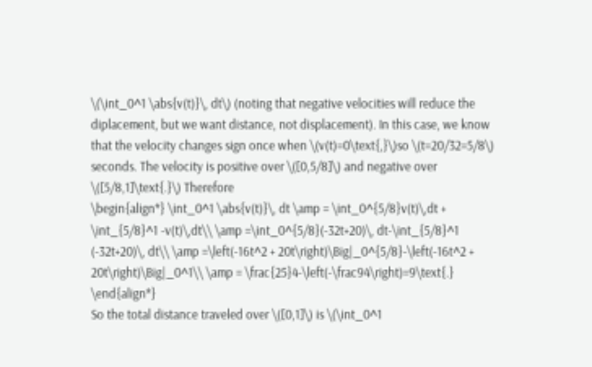\(\int_0^1 \abs{v(t)}\, dt\) (noting that negative velocities will reduce the diplacement, but we want distance, not displacement). In this case, we know that the velocity changes sign once when \(v(t)=0\text{,}\)so \(t=20/32=5/8\) seconds. The velocity is positive over \([0,5/8]\) and negative over \([5/8,1]\text{.}\) Therefore
\begin{align*} \int_0^1 \abs{v(t)}\, dt \amp = \int_0^{5/8}v(t)\,dt + \int_{5/8}^1 -v(t)\,dt\\ \amp =\int_0^{5/8}(-32t+20)\, dt-\int_{5/8}^1 (-32t+20)\, dt\\ \amp =\left(-16t^2 + 20t\right)\Big|_0^{5/8}-\left(-16t^2 + 20t\right)\Big|_0^1\\ \amp = \frac{25}4-\left(-\frac94\right)=9\text{.} \end{align*}
So the total distance traveled over \([0,1]\) is \(\int_0^1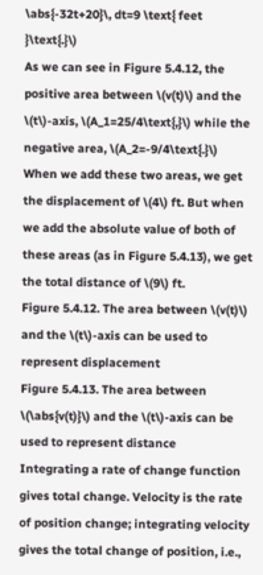\abs{-32t+20}\, dt=9 \text{ feet }\text{.}\)
As we can see in Figure 5.4.12, the positive area between \(v(t)\) and the \(t\)-axis, \(A_1=25/4\text{,}\) while the negative area, \(A_2=-9/4\text{.}\) When we add these two areas, we get the displacement of \(4\) ft. But when we add the absolute value of both of these areas (as in Figure 5.4.13), we get the total distance of \(9\) ft.
Figure 5.4.12. The area between \(v(t)\) and the \(t\)-axis can be used to represent displacement
Figure 5.4.13. The area between \(\abs{v(t)}\) and the \(t\)-axis can be used to represent distance
Integrating a rate of change function gives total change. Velocity is the rate of position change; integrating velocity gives the total change of position, i.e.,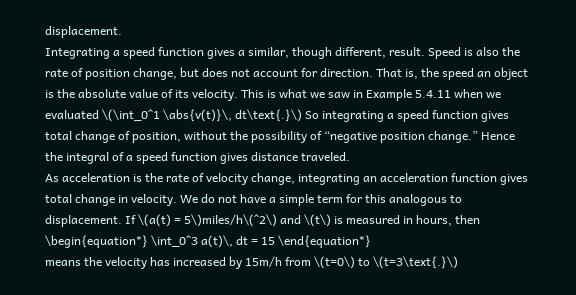displacement.
Integrating a speed function gives a similar, though different, result. Speed is also the rate of position change, but does not account for direction. That is, the speed an object is the absolute value of its velocity. This is what we saw in Example 5.4.11 when we evaluated \(\int_0^1 \abs{v(t)}\, dt\text{.}\) So integrating a speed function gives total change of position, without the possibility of “negative position change.” Hence the integral of a speed function gives distance traveled.
As acceleration is the rate of velocity change, integrating an acceleration function gives total change in velocity. We do not have a simple term for this analogous to displacement. If \(a(t) = 5\)miles/h\(^2\) and \(t\) is measured in hours, then
\begin{equation*} \int_0^3 a(t)\, dt = 15 \end{equation*}
means the velocity has increased by 15m/h from \(t=0\) to \(t=3\text{.}\)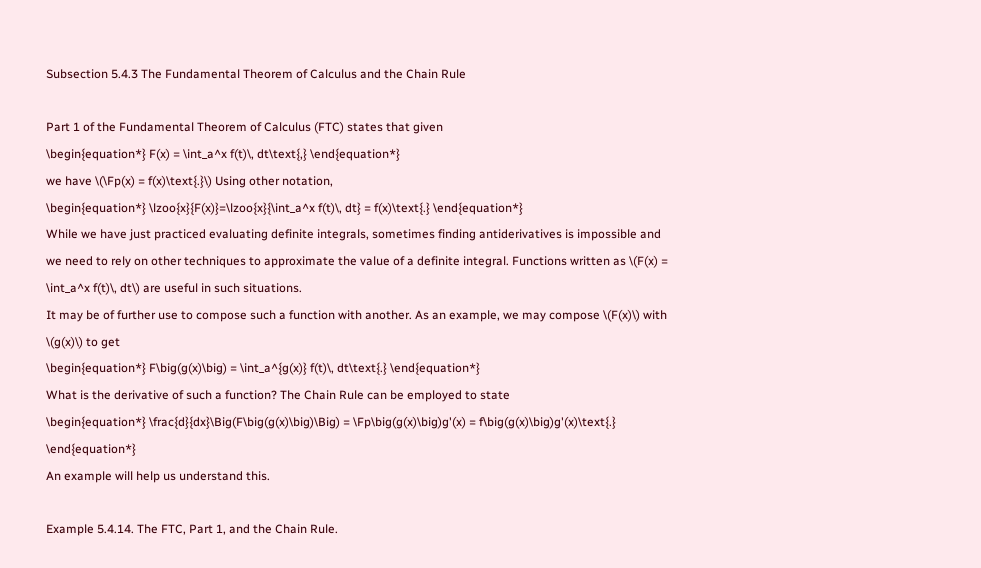Subsection 5.4.3 The Fundamental Theorem of Calculus and the Chain Rule

Part 1 of the Fundamental Theorem of Calculus (FTC) states that given
\begin{equation*} F(x) = \int_a^x f(t)\, dt\text{,} \end{equation*}
we have \(\Fp(x) = f(x)\text{.}\) Using other notation,
\begin{equation*} \lzoo{x}{F(x)}=\lzoo{x}{\int_a^x f(t)\, dt} = f(x)\text{.} \end{equation*}
While we have just practiced evaluating definite integrals, sometimes finding antiderivatives is impossible and we need to rely on other techniques to approximate the value of a definite integral. Functions written as \(F(x) = \int_a^x f(t)\, dt\) are useful in such situations.
It may be of further use to compose such a function with another. As an example, we may compose \(F(x)\) with \(g(x)\) to get
\begin{equation*} F\big(g(x)\big) = \int_a^{g(x)} f(t)\, dt\text{.} \end{equation*}
What is the derivative of such a function? The Chain Rule can be employed to state
\begin{equation*} \frac{d}{dx}\Big(F\big(g(x)\big)\Big) = \Fp\big(g(x)\big)g'(x) = f\big(g(x)\big)g'(x)\text{.} \end{equation*}
An example will help us understand this.

Example 5.4.14. The FTC, Part 1, and the Chain Rule.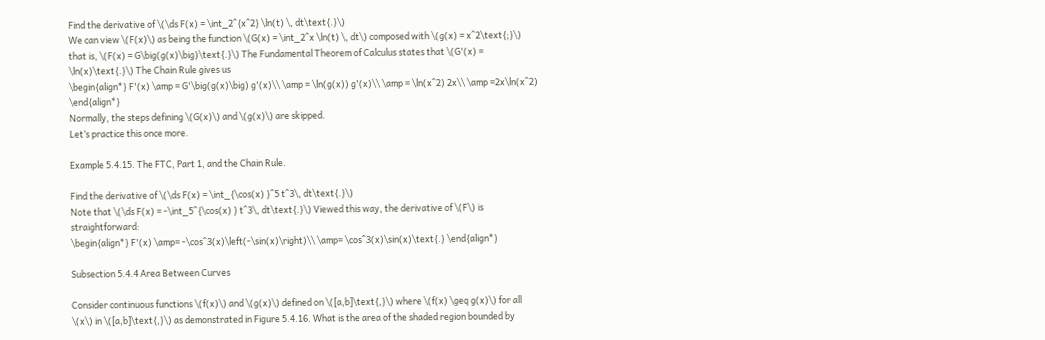Find the derivative of \(\ds F(x) = \int_2^{x^2} \ln(t) \, dt\text{.}\)
We can view \(F(x)\) as being the function \(G(x) = \int_2^x \ln(t) \, dt\) composed with \(g(x) = x^2\text{;}\) that is, \(F(x) = G\big(g(x)\big)\text{.}\) The Fundamental Theorem of Calculus states that \(G'(x) = \ln(x)\text{.}\) The Chain Rule gives us
\begin{align*} F'(x) \amp = G'\big(g(x)\big) g'(x)\\ \amp = \ln(g(x)) g'(x)\\ \amp = \ln(x^2) 2x\\ \amp =2x\ln(x^2) \end{align*}
Normally, the steps defining \(G(x)\) and \(g(x)\) are skipped.
Let’s practice this once more.

Example 5.4.15. The FTC, Part 1, and the Chain Rule.

Find the derivative of \(\ds F(x) = \int_{\cos(x) }^5 t^3\, dt\text{.}\)
Note that \(\ds F(x) = -\int_5^{\cos(x) } t^3\, dt\text{.}\) Viewed this way, the derivative of \(F\) is straightforward:
\begin{align*} F'(x) \amp= -\cos^3(x)\left(-\sin(x)\right)\\ \amp= \cos^3(x)\sin(x)\text{.} \end{align*}

Subsection 5.4.4 Area Between Curves

Consider continuous functions \(f(x)\) and \(g(x)\) defined on \([a,b]\text{,}\) where \(f(x) \geq g(x)\) for all \(x\) in \([a,b]\text{,}\) as demonstrated in Figure 5.4.16. What is the area of the shaded region bounded by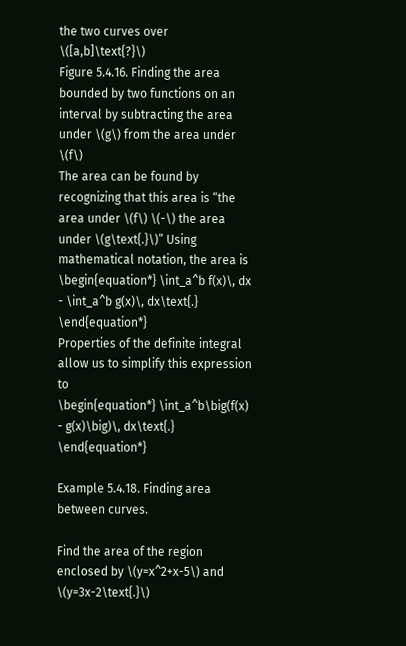the two curves over \([a,b]\text{?}\)
Figure 5.4.16. Finding the area bounded by two functions on an interval by subtracting the area under \(g\) from the area under \(f\)
The area can be found by recognizing that this area is “the area under \(f\) \(-\) the area under \(g\text{.}\)” Using mathematical notation, the area is
\begin{equation*} \int_a^b f(x)\, dx - \int_a^b g(x)\, dx\text{.} \end{equation*}
Properties of the definite integral allow us to simplify this expression to
\begin{equation*} \int_a^b\big(f(x) - g(x)\big)\, dx\text{.} \end{equation*}

Example 5.4.18. Finding area between curves.

Find the area of the region enclosed by \(y=x^2+x-5\) and \(y=3x-2\text{.}\)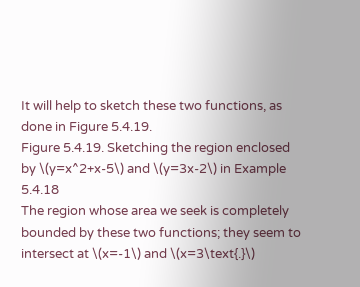It will help to sketch these two functions, as done in Figure 5.4.19.
Figure 5.4.19. Sketching the region enclosed by \(y=x^2+x-5\) and \(y=3x-2\) in Example 5.4.18
The region whose area we seek is completely bounded by these two functions; they seem to intersect at \(x=-1\) and \(x=3\text{.}\)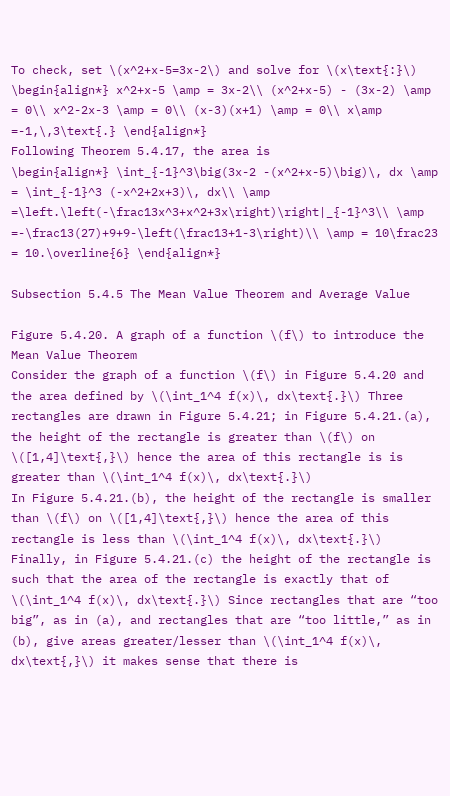To check, set \(x^2+x-5=3x-2\) and solve for \(x\text{:}\)
\begin{align*} x^2+x-5 \amp = 3x-2\\ (x^2+x-5) - (3x-2) \amp = 0\\ x^2-2x-3 \amp = 0\\ (x-3)(x+1) \amp = 0\\ x\amp =-1,\,3\text{.} \end{align*}
Following Theorem 5.4.17, the area is
\begin{align*} \int_{-1}^3\big(3x-2 -(x^2+x-5)\big)\, dx \amp = \int_{-1}^3 (-x^2+2x+3)\, dx\\ \amp =\left.\left(-\frac13x^3+x^2+3x\right)\right|_{-1}^3\\ \amp =-\frac13(27)+9+9-\left(\frac13+1-3\right)\\ \amp = 10\frac23 = 10.\overline{6} \end{align*}

Subsection 5.4.5 The Mean Value Theorem and Average Value

Figure 5.4.20. A graph of a function \(f\) to introduce the Mean Value Theorem
Consider the graph of a function \(f\) in Figure 5.4.20 and the area defined by \(\int_1^4 f(x)\, dx\text{.}\) Three rectangles are drawn in Figure 5.4.21; in Figure 5.4.21.(a), the height of the rectangle is greater than \(f\) on \([1,4]\text{,}\) hence the area of this rectangle is is greater than \(\int_1^4 f(x)\, dx\text{.}\)
In Figure 5.4.21.(b), the height of the rectangle is smaller than \(f\) on \([1,4]\text{,}\) hence the area of this rectangle is less than \(\int_1^4 f(x)\, dx\text{.}\)
Finally, in Figure 5.4.21.(c) the height of the rectangle is such that the area of the rectangle is exactly that of \(\int_1^4 f(x)\, dx\text{.}\) Since rectangles that are “too big”, as in (a), and rectangles that are “too little,” as in (b), give areas greater/lesser than \(\int_1^4 f(x)\, dx\text{,}\) it makes sense that there is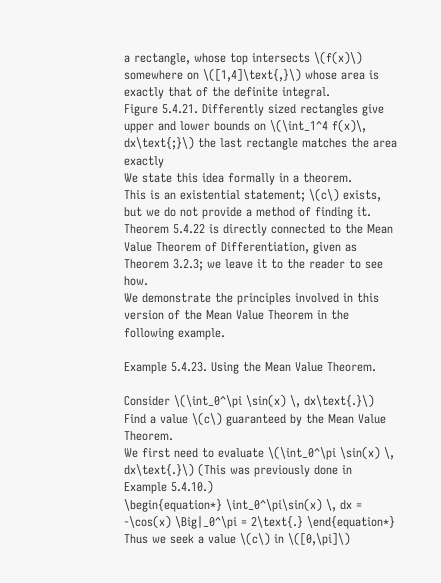a rectangle, whose top intersects \(f(x)\) somewhere on \([1,4]\text{,}\) whose area is exactly that of the definite integral.
Figure 5.4.21. Differently sized rectangles give upper and lower bounds on \(\int_1^4 f(x)\, dx\text{;}\) the last rectangle matches the area exactly
We state this idea formally in a theorem.
This is an existential statement; \(c\) exists, but we do not provide a method of finding it. Theorem 5.4.22 is directly connected to the Mean Value Theorem of Differentiation, given as Theorem 3.2.3; we leave it to the reader to see how.
We demonstrate the principles involved in this version of the Mean Value Theorem in the following example.

Example 5.4.23. Using the Mean Value Theorem.

Consider \(\int_0^\pi \sin(x) \, dx\text{.}\) Find a value \(c\) guaranteed by the Mean Value Theorem.
We first need to evaluate \(\int_0^\pi \sin(x) \, dx\text{.}\) (This was previously done in Example 5.4.10.)
\begin{equation*} \int_0^\pi\sin(x) \, dx = -\cos(x) \Big|_0^\pi = 2\text{.} \end{equation*}
Thus we seek a value \(c\) in \([0,\pi]\)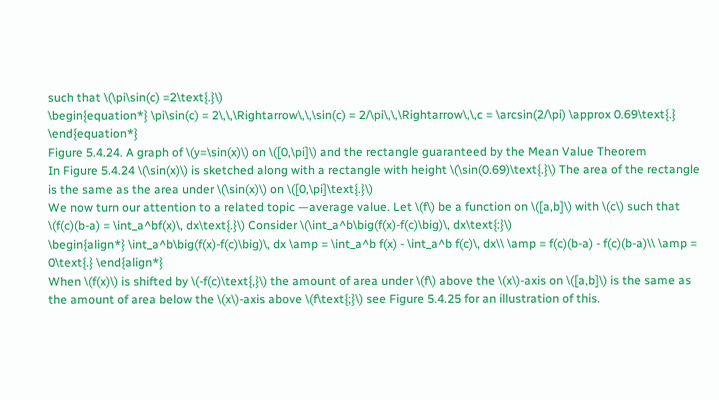such that \(\pi\sin(c) =2\text{.}\)
\begin{equation*} \pi\sin(c) = 2\,\,\Rightarrow\,\,\sin(c) = 2/\pi\,\,\Rightarrow\,\,c = \arcsin(2/\pi) \approx 0.69\text{.} \end{equation*}
Figure 5.4.24. A graph of \(y=\sin(x)\) on \([0,\pi]\) and the rectangle guaranteed by the Mean Value Theorem
In Figure 5.4.24 \(\sin(x)\) is sketched along with a rectangle with height \(\sin(0.69)\text{.}\) The area of the rectangle is the same as the area under \(\sin(x)\) on \([0,\pi]\text{.}\)
We now turn our attention to a related topic —average value. Let \(f\) be a function on \([a,b]\) with \(c\) such that \(f(c)(b-a) = \int_a^bf(x)\, dx\text{.}\) Consider \(\int_a^b\big(f(x)-f(c)\big)\, dx\text{:}\)
\begin{align*} \int_a^b\big(f(x)-f(c)\big)\, dx \amp = \int_a^b f(x) - \int_a^b f(c)\, dx\\ \amp = f(c)(b-a) - f(c)(b-a)\\ \amp = 0\text{.} \end{align*}
When \(f(x)\) is shifted by \(-f(c)\text{,}\) the amount of area under \(f\) above the \(x\)-axis on \([a,b]\) is the same as the amount of area below the \(x\)-axis above \(f\text{;}\) see Figure 5.4.25 for an illustration of this.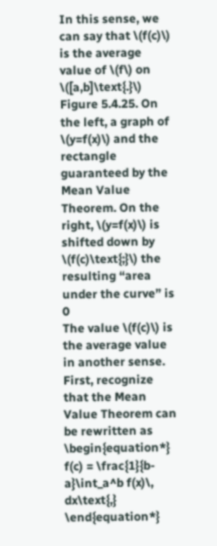In this sense, we can say that \(f(c)\) is the average value of \(f\) on \([a,b]\text{.}\)
Figure 5.4.25. On the left, a graph of \(y=f(x)\) and the rectangle guaranteed by the Mean Value Theorem. On the right, \(y=f(x)\) is shifted down by \(f(c)\text{;}\) the resulting “area under the curve” is 0
The value \(f(c)\) is the average value in another sense. First, recognize that the Mean Value Theorem can be rewritten as
\begin{equation*} f(c) = \frac{1}{b-a}\int_a^b f(x)\, dx\text{,} \end{equation*}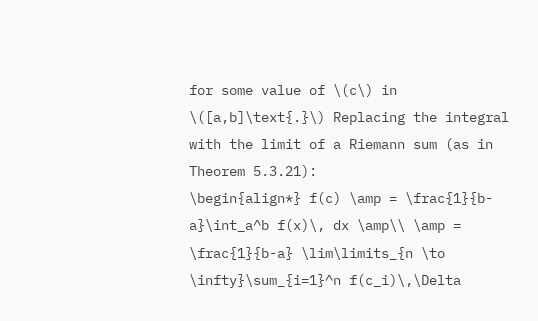for some value of \(c\) in \([a,b]\text{.}\) Replacing the integral with the limit of a Riemann sum (as in Theorem 5.3.21):
\begin{align*} f(c) \amp = \frac{1}{b-a}\int_a^b f(x)\, dx \amp\\ \amp = \frac{1}{b-a} \lim\limits_{n \to \infty}\sum_{i=1}^n f(c_i)\,\Delta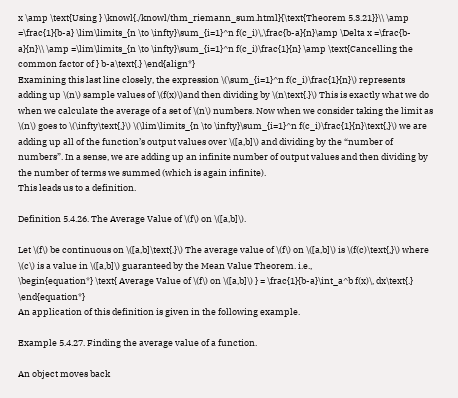x \amp \text{Using } \knowl{./knowl/thm_riemann_sum.html}{\text{Theorem 5.3.21}}\\ \amp =\frac{1}{b-a} \lim\limits_{n \to \infty}\sum_{i=1}^n f(c_i)\,\frac{b-a}{n}\amp \Delta x =\frac{b-a}{n}\\ \amp =\lim\limits_{n \to \infty}\sum_{i=1}^n f(c_i)\frac{1}{n} \amp \text{Cancelling the common factor of } b-a\text{.} \end{align*}
Examining this last line closely, the expression \(\sum_{i=1}^n f(c_i)\frac{1}{n}\) represents adding up \(n\) sample values of \(f(x)\)and then dividing by \(n\text{.}\) This is exactly what we do when we calculate the average of a set of \(n\) numbers. Now when we consider taking the limit as \(n\) goes to \(\infty\text{,}\) \(\lim\limits_{n \to \infty}\sum_{i=1}^n f(c_i)\frac{1}{n}\text{,}\) we are adding up all of the function’s output values over \([a,b]\) and dividing by the “number of numbers”. In a sense, we are adding up an infinite number of output values and then dividing by the number of terms we summed (which is again infinite).
This leads us to a definition.

Definition 5.4.26. The Average Value of \(f\) on \([a,b]\).

Let \(f\) be continuous on \([a,b]\text{.}\) The average value of \(f\) on \([a,b]\) is \(f(c)\text{,}\) where \(c\) is a value in \([a,b]\) guaranteed by the Mean Value Theorem. i.e.,
\begin{equation*} \text{ Average Value of \(f\) on \([a,b]\) } = \frac{1}{b-a}\int_a^b f(x)\, dx\text{.} \end{equation*}
An application of this definition is given in the following example.

Example 5.4.27. Finding the average value of a function.

An object moves back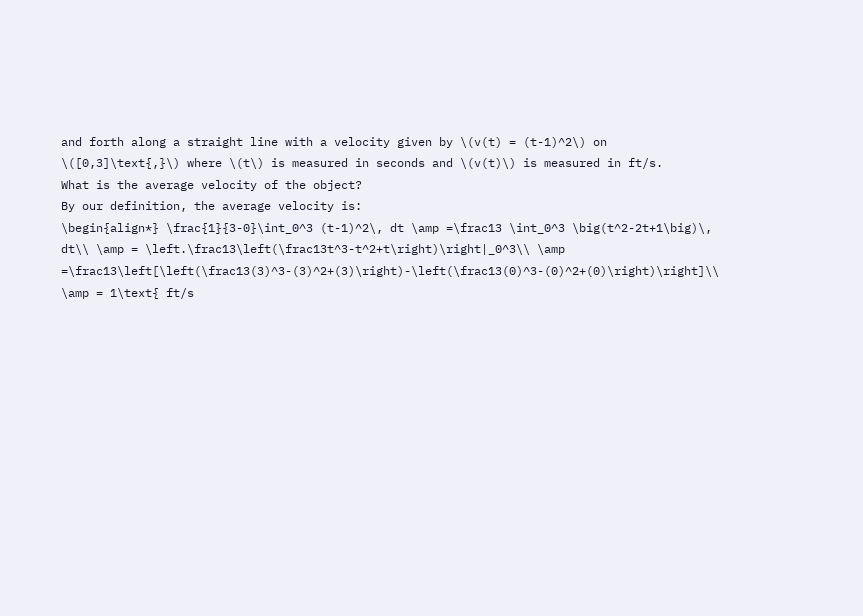and forth along a straight line with a velocity given by \(v(t) = (t-1)^2\) on \([0,3]\text{,}\) where \(t\) is measured in seconds and \(v(t)\) is measured in ft/s.
What is the average velocity of the object?
By our definition, the average velocity is:
\begin{align*} \frac{1}{3-0}\int_0^3 (t-1)^2\, dt \amp =\frac13 \int_0^3 \big(t^2-2t+1\big)\, dt\\ \amp = \left.\frac13\left(\frac13t^3-t^2+t\right)\right|_0^3\\ \amp =\frac13\left[\left(\frac13(3)^3-(3)^2+(3)\right)-\left(\frac13(0)^3-(0)^2+(0)\right)\right]\\ \amp = 1\text{ ft/s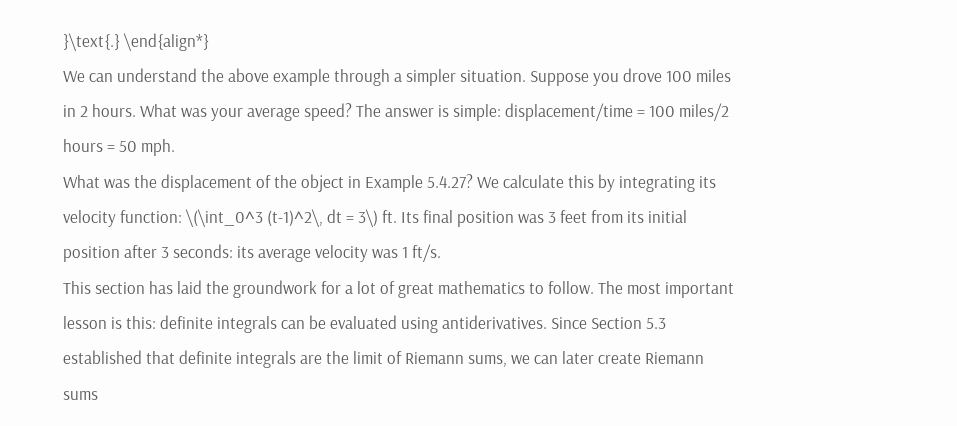}\text{.} \end{align*}
We can understand the above example through a simpler situation. Suppose you drove 100 miles in 2 hours. What was your average speed? The answer is simple: displacement/time = 100 miles/2 hours = 50 mph.
What was the displacement of the object in Example 5.4.27? We calculate this by integrating its velocity function: \(\int_0^3 (t-1)^2\, dt = 3\) ft. Its final position was 3 feet from its initial position after 3 seconds: its average velocity was 1 ft/s.
This section has laid the groundwork for a lot of great mathematics to follow. The most important lesson is this: definite integrals can be evaluated using antiderivatives. Since Section 5.3 established that definite integrals are the limit of Riemann sums, we can later create Riemann sums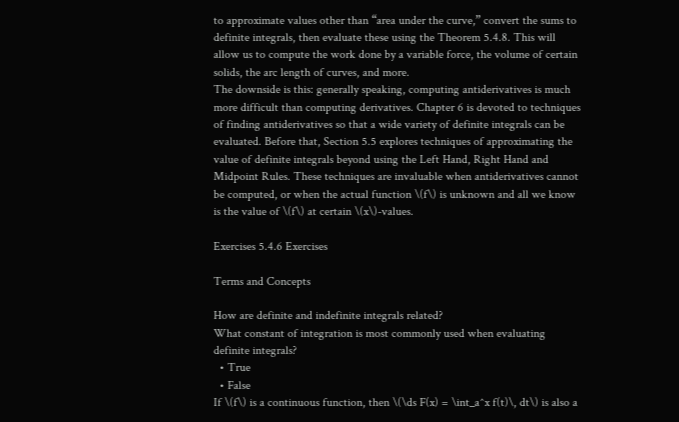to approximate values other than “area under the curve,” convert the sums to definite integrals, then evaluate these using the Theorem 5.4.8. This will allow us to compute the work done by a variable force, the volume of certain solids, the arc length of curves, and more.
The downside is this: generally speaking, computing antiderivatives is much more difficult than computing derivatives. Chapter 6 is devoted to techniques of finding antiderivatives so that a wide variety of definite integrals can be evaluated. Before that, Section 5.5 explores techniques of approximating the value of definite integrals beyond using the Left Hand, Right Hand and Midpoint Rules. These techniques are invaluable when antiderivatives cannot be computed, or when the actual function \(f\) is unknown and all we know is the value of \(f\) at certain \(x\)-values.

Exercises 5.4.6 Exercises

Terms and Concepts

How are definite and indefinite integrals related?
What constant of integration is most commonly used when evaluating definite integrals?
  • True
  • False
If \(f\) is a continuous function, then \(\ds F(x) = \int_a^x f(t)\, dt\) is also a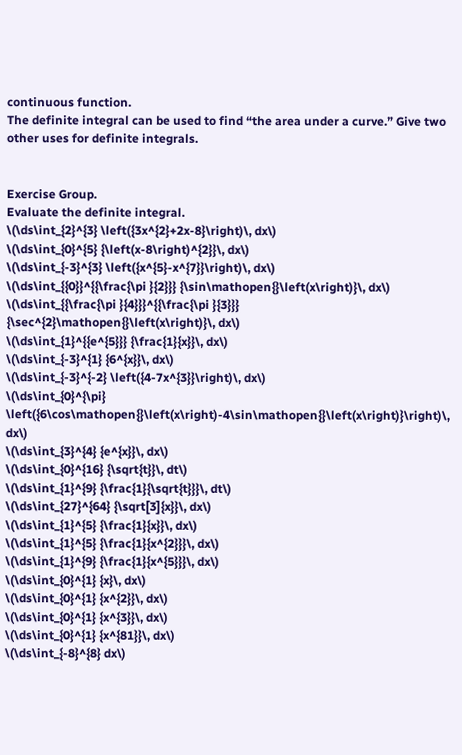continuous function.
The definite integral can be used to find “the area under a curve.” Give two other uses for definite integrals.


Exercise Group.
Evaluate the definite integral.
\(\ds\int_{2}^{3} \left({3x^{2}+2x-8}\right)\, dx\)
\(\ds\int_{0}^{5} {\left(x-8\right)^{2}}\, dx\)
\(\ds\int_{-3}^{3} \left({x^{5}-x^{7}}\right)\, dx\)
\(\ds\int_{{0}}^{{\frac{\pi }{2}}} {\sin\mathopen{}\left(x\right)}\, dx\)
\(\ds\int_{{\frac{\pi }{4}}}^{{\frac{\pi }{3}}} {\sec^{2}\mathopen{}\left(x\right)}\, dx\)
\(\ds\int_{1}^{{e^{5}}} {\frac{1}{x}}\, dx\)
\(\ds\int_{-3}^{1} {6^{x}}\, dx\)
\(\ds\int_{-3}^{-2} \left({4-7x^{3}}\right)\, dx\)
\(\ds\int_{0}^{\pi} \left({6\cos\mathopen{}\left(x\right)-4\sin\mathopen{}\left(x\right)}\right)\, dx\)
\(\ds\int_{3}^{4} {e^{x}}\, dx\)
\(\ds\int_{0}^{16} {\sqrt{t}}\, dt\)
\(\ds\int_{1}^{9} {\frac{1}{\sqrt{t}}}\, dt\)
\(\ds\int_{27}^{64} {\sqrt[3]{x}}\, dx\)
\(\ds\int_{1}^{5} {\frac{1}{x}}\, dx\)
\(\ds\int_{1}^{5} {\frac{1}{x^{2}}}\, dx\)
\(\ds\int_{1}^{9} {\frac{1}{x^{5}}}\, dx\)
\(\ds\int_{0}^{1} {x}\, dx\)
\(\ds\int_{0}^{1} {x^{2}}\, dx\)
\(\ds\int_{0}^{1} {x^{3}}\, dx\)
\(\ds\int_{0}^{1} {x^{81}}\, dx\)
\(\ds\int_{-8}^{8} dx\)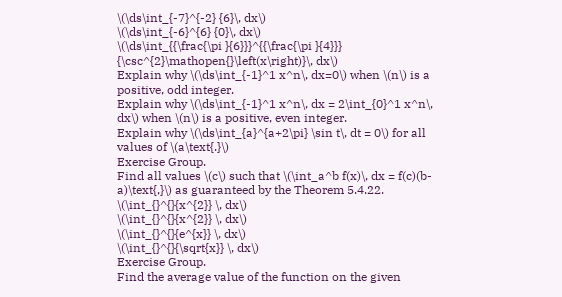\(\ds\int_{-7}^{-2} {6}\, dx\)
\(\ds\int_{-6}^{6} {0}\, dx\)
\(\ds\int_{{\frac{\pi }{6}}}^{{\frac{\pi }{4}}} {\csc^{2}\mathopen{}\left(x\right)}\, dx\)
Explain why \(\ds\int_{-1}^1 x^n\, dx=0\) when \(n\) is a positive, odd integer.
Explain why \(\ds\int_{-1}^1 x^n\, dx = 2\int_{0}^1 x^n\, dx\) when \(n\) is a positive, even integer.
Explain why \(\ds\int_{a}^{a+2\pi} \sin t\, dt = 0\) for all values of \(a\text{.}\)
Exercise Group.
Find all values \(c\) such that \(\int_a^b f(x)\, dx = f(c)(b-a)\text{,}\) as guaranteed by the Theorem 5.4.22.
\(\int_{}^{}{x^{2}} \, dx\)
\(\int_{}^{}{x^{2}} \, dx\)
\(\int_{}^{}{e^{x}} \, dx\)
\(\int_{}^{}{\sqrt{x}} \, dx\)
Exercise Group.
Find the average value of the function on the given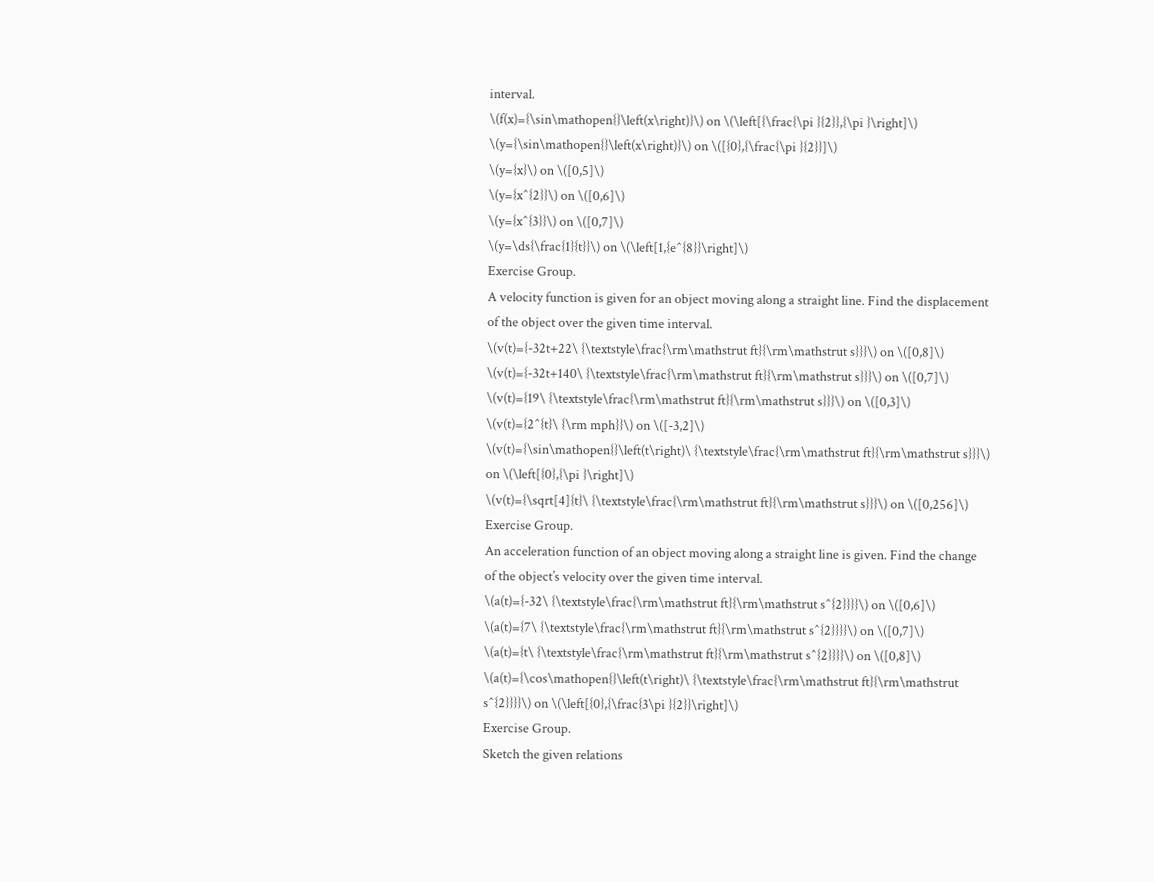interval.
\(f(x)={\sin\mathopen{}\left(x\right)}\) on \(\left[{\frac{\pi }{2}},{\pi }\right]\)
\(y={\sin\mathopen{}\left(x\right)}\) on \([{0},{\frac{\pi }{2}}]\)
\(y={x}\) on \([0,5]\)
\(y={x^{2}}\) on \([0,6]\)
\(y={x^{3}}\) on \([0,7]\)
\(y=\ds{\frac{1}{t}}\) on \(\left[1,{e^{8}}\right]\)
Exercise Group.
A velocity function is given for an object moving along a straight line. Find the displacement of the object over the given time interval.
\(v(t)={-32t+22\ {\textstyle\frac{\rm\mathstrut ft}{\rm\mathstrut s}}}\) on \([0,8]\)
\(v(t)={-32t+140\ {\textstyle\frac{\rm\mathstrut ft}{\rm\mathstrut s}}}\) on \([0,7]\)
\(v(t)={19\ {\textstyle\frac{\rm\mathstrut ft}{\rm\mathstrut s}}}\) on \([0,3]\)
\(v(t)={2^{t}\ {\rm mph}}\) on \([-3,2]\)
\(v(t)={\sin\mathopen{}\left(t\right)\ {\textstyle\frac{\rm\mathstrut ft}{\rm\mathstrut s}}}\) on \(\left[{0},{\pi }\right]\)
\(v(t)={\sqrt[4]{t}\ {\textstyle\frac{\rm\mathstrut ft}{\rm\mathstrut s}}}\) on \([0,256]\)
Exercise Group.
An acceleration function of an object moving along a straight line is given. Find the change of the object’s velocity over the given time interval.
\(a(t)={-32\ {\textstyle\frac{\rm\mathstrut ft}{\rm\mathstrut s^{2}}}}\) on \([0,6]\)
\(a(t)={7\ {\textstyle\frac{\rm\mathstrut ft}{\rm\mathstrut s^{2}}}}\) on \([0,7]\)
\(a(t)={t\ {\textstyle\frac{\rm\mathstrut ft}{\rm\mathstrut s^{2}}}}\) on \([0,8]\)
\(a(t)={\cos\mathopen{}\left(t\right)\ {\textstyle\frac{\rm\mathstrut ft}{\rm\mathstrut s^{2}}}}\) on \(\left[{0},{\frac{3\pi }{2}}\right]\)
Exercise Group.
Sketch the given relations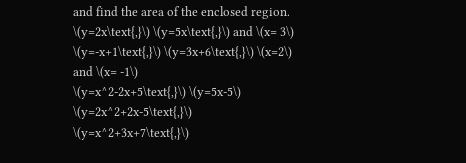and find the area of the enclosed region.
\(y=2x\text{,}\) \(y=5x\text{,}\) and \(x= 3\)
\(y=-x+1\text{,}\) \(y=3x+6\text{,}\) \(x=2\) and \(x= -1\)
\(y=x^2-2x+5\text{,}\) \(y=5x-5\)
\(y=2x^2+2x-5\text{,}\) \(y=x^2+3x+7\text{,}\)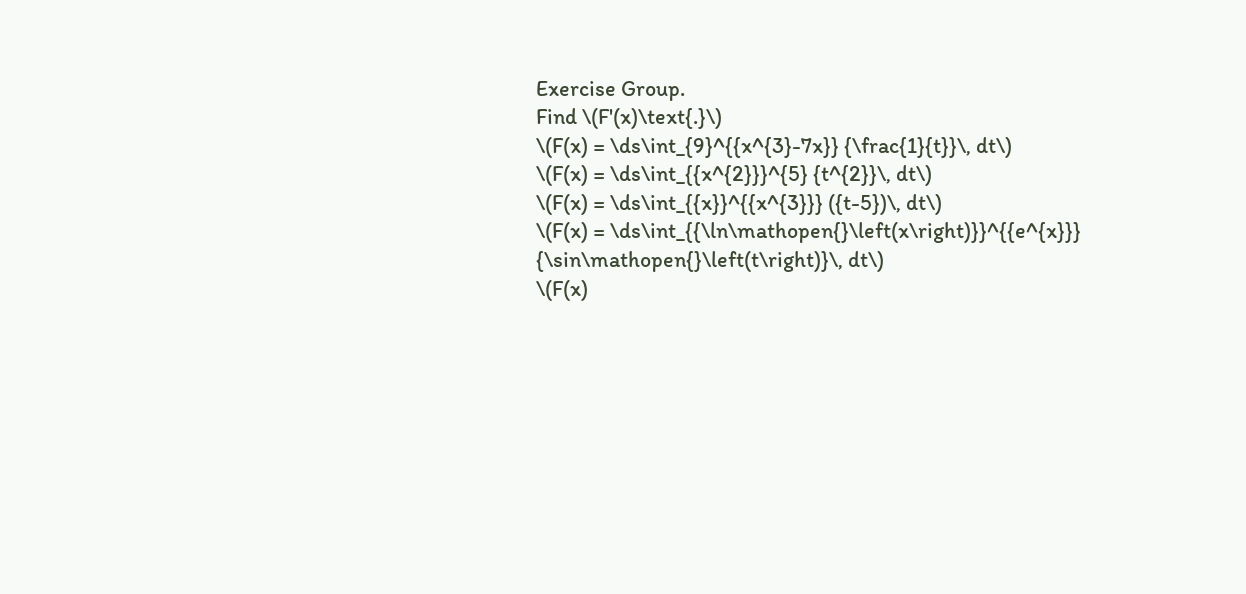Exercise Group.
Find \(F'(x)\text{.}\)
\(F(x) = \ds\int_{9}^{{x^{3}-7x}} {\frac{1}{t}}\, dt\)
\(F(x) = \ds\int_{{x^{2}}}^{5} {t^{2}}\, dt\)
\(F(x) = \ds\int_{{x}}^{{x^{3}}} ({t-5})\, dt\)
\(F(x) = \ds\int_{{\ln\mathopen{}\left(x\right)}}^{{e^{x}}} {\sin\mathopen{}\left(t\right)}\, dt\)
\(F(x)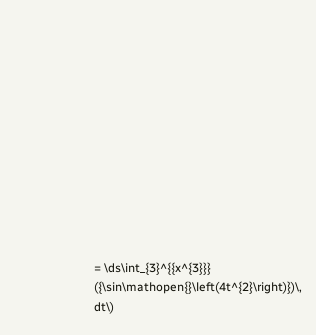= \ds\int_{3}^{{x^{3}}} ({\sin\mathopen{}\left(4t^{2}\right)})\, dt\)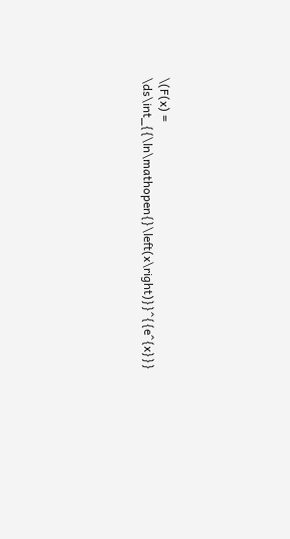\(F(x) = \ds\int_{{\ln\mathopen{}\left(x\right)}}^{{e^{x}}}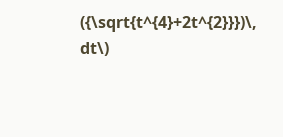({\sqrt{t^{4}+2t^{2}}})\, dt\)